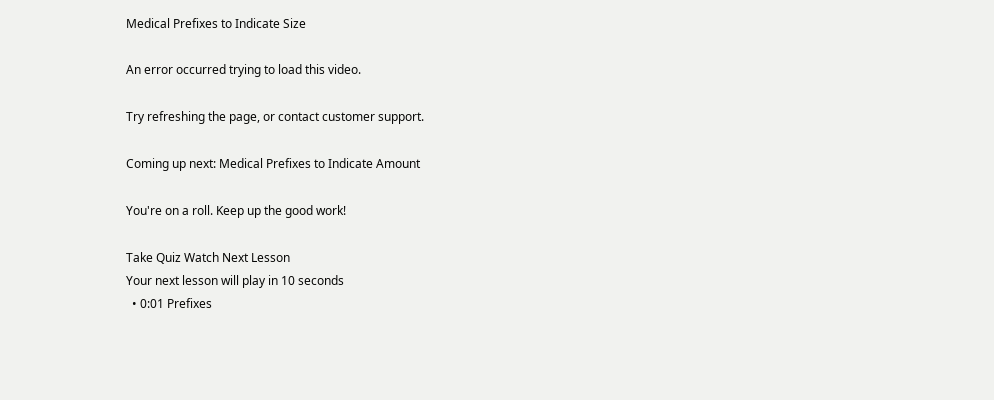Medical Prefixes to Indicate Size

An error occurred trying to load this video.

Try refreshing the page, or contact customer support.

Coming up next: Medical Prefixes to Indicate Amount

You're on a roll. Keep up the good work!

Take Quiz Watch Next Lesson
Your next lesson will play in 10 seconds
  • 0:01 Prefixes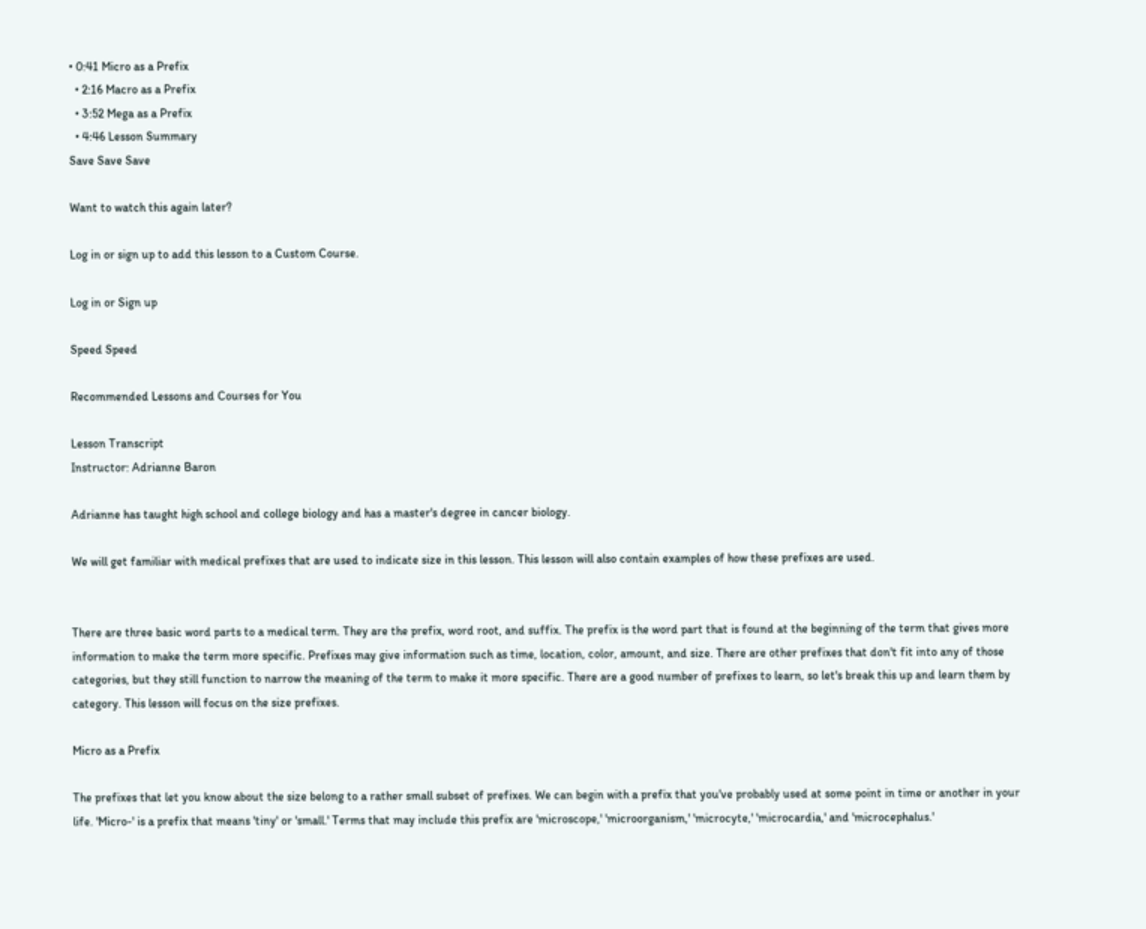• 0:41 Micro as a Prefix
  • 2:16 Macro as a Prefix
  • 3:52 Mega as a Prefix
  • 4:46 Lesson Summary
Save Save Save

Want to watch this again later?

Log in or sign up to add this lesson to a Custom Course.

Log in or Sign up

Speed Speed

Recommended Lessons and Courses for You

Lesson Transcript
Instructor: Adrianne Baron

Adrianne has taught high school and college biology and has a master's degree in cancer biology.

We will get familiar with medical prefixes that are used to indicate size in this lesson. This lesson will also contain examples of how these prefixes are used.


There are three basic word parts to a medical term. They are the prefix, word root, and suffix. The prefix is the word part that is found at the beginning of the term that gives more information to make the term more specific. Prefixes may give information such as time, location, color, amount, and size. There are other prefixes that don't fit into any of those categories, but they still function to narrow the meaning of the term to make it more specific. There are a good number of prefixes to learn, so let's break this up and learn them by category. This lesson will focus on the size prefixes.

Micro as a Prefix

The prefixes that let you know about the size belong to a rather small subset of prefixes. We can begin with a prefix that you've probably used at some point in time or another in your life. 'Micro-' is a prefix that means 'tiny' or 'small.' Terms that may include this prefix are 'microscope,' 'microorganism,' 'microcyte,' 'microcardia,' and 'microcephalus.'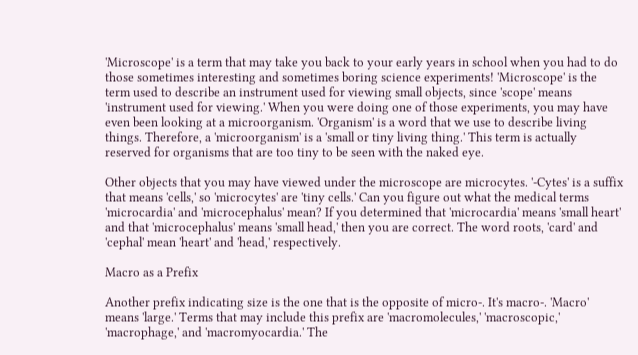'Microscope' is a term that may take you back to your early years in school when you had to do those sometimes interesting and sometimes boring science experiments! 'Microscope' is the term used to describe an instrument used for viewing small objects, since 'scope' means 'instrument used for viewing.' When you were doing one of those experiments, you may have even been looking at a microorganism. 'Organism' is a word that we use to describe living things. Therefore, a 'microorganism' is a 'small or tiny living thing.' This term is actually reserved for organisms that are too tiny to be seen with the naked eye.

Other objects that you may have viewed under the microscope are microcytes. '-Cytes' is a suffix that means 'cells,' so 'microcytes' are 'tiny cells.' Can you figure out what the medical terms 'microcardia' and 'microcephalus' mean? If you determined that 'microcardia' means 'small heart' and that 'microcephalus' means 'small head,' then you are correct. The word roots, 'card' and 'cephal' mean 'heart' and 'head,' respectively.

Macro as a Prefix

Another prefix indicating size is the one that is the opposite of micro-. It's macro-. 'Macro' means 'large.' Terms that may include this prefix are 'macromolecules,' 'macroscopic,' 'macrophage,' and 'macromyocardia.' The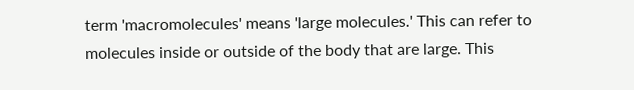term 'macromolecules' means 'large molecules.' This can refer to molecules inside or outside of the body that are large. This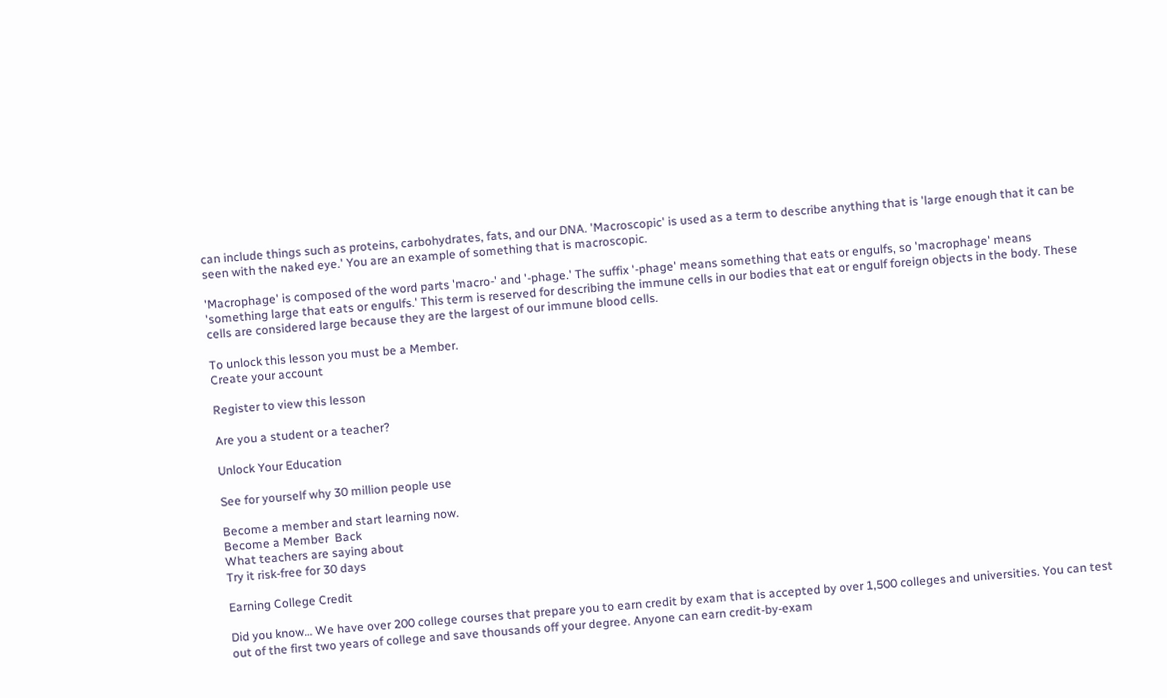can include things such as proteins, carbohydrates, fats, and our DNA. 'Macroscopic' is used as a term to describe anything that is 'large enough that it can be seen with the naked eye.' You are an example of something that is macroscopic.

'Macrophage' is composed of the word parts 'macro-' and '-phage.' The suffix '-phage' means something that eats or engulfs, so 'macrophage' means 'something large that eats or engulfs.' This term is reserved for describing the immune cells in our bodies that eat or engulf foreign objects in the body. These cells are considered large because they are the largest of our immune blood cells.

To unlock this lesson you must be a Member.
Create your account

Register to view this lesson

Are you a student or a teacher?

Unlock Your Education

See for yourself why 30 million people use

Become a member and start learning now.
Become a Member  Back
What teachers are saying about
Try it risk-free for 30 days

Earning College Credit

Did you know… We have over 200 college courses that prepare you to earn credit by exam that is accepted by over 1,500 colleges and universities. You can test out of the first two years of college and save thousands off your degree. Anyone can earn credit-by-exam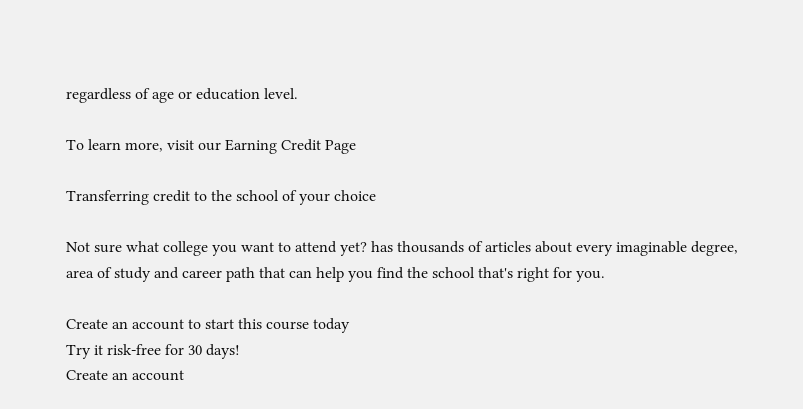regardless of age or education level.

To learn more, visit our Earning Credit Page

Transferring credit to the school of your choice

Not sure what college you want to attend yet? has thousands of articles about every imaginable degree, area of study and career path that can help you find the school that's right for you.

Create an account to start this course today
Try it risk-free for 30 days!
Create an account